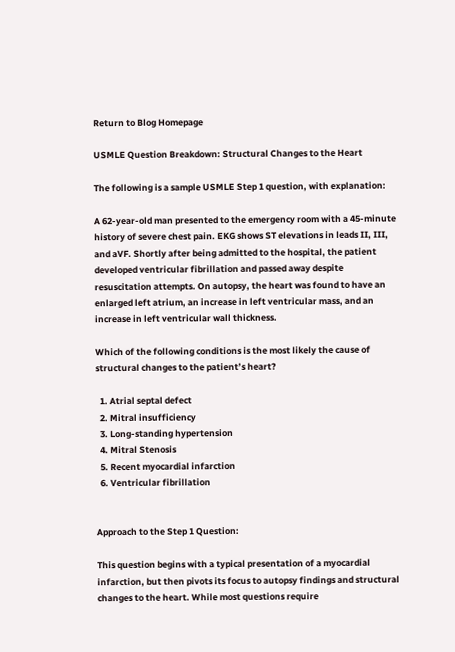Return to Blog Homepage

USMLE Question Breakdown: Structural Changes to the Heart

The following is a sample USMLE Step 1 question, with explanation:

A 62-year-old man presented to the emergency room with a 45-minute history of severe chest pain. EKG shows ST elevations in leads II, III, and aVF. Shortly after being admitted to the hospital, the patient developed ventricular fibrillation and passed away despite resuscitation attempts. On autopsy, the heart was found to have an enlarged left atrium, an increase in left ventricular mass, and an increase in left ventricular wall thickness.

Which of the following conditions is the most likely the cause of structural changes to the patient’s heart?

  1. Atrial septal defect
  2. Mitral insufficiency
  3. Long-standing hypertension
  4. Mitral Stenosis
  5. Recent myocardial infarction
  6. Ventricular fibrillation


Approach to the Step 1 Question:

This question begins with a typical presentation of a myocardial infarction, but then pivots its focus to autopsy findings and structural changes to the heart. While most questions require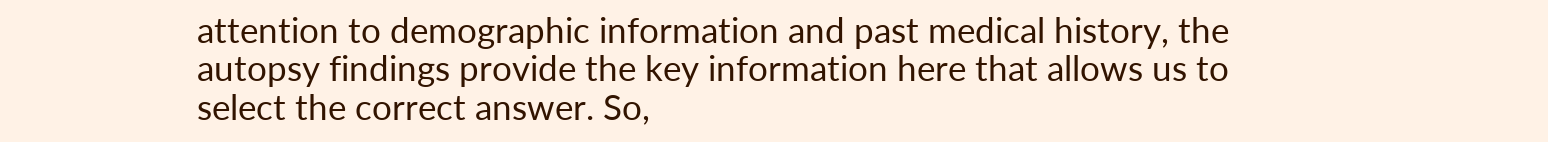attention to demographic information and past medical history, the autopsy findings provide the key information here that allows us to select the correct answer. So,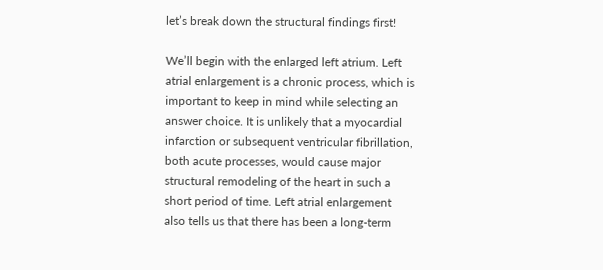let’s break down the structural findings first!

We’ll begin with the enlarged left atrium. Left atrial enlargement is a chronic process, which is important to keep in mind while selecting an answer choice. It is unlikely that a myocardial infarction or subsequent ventricular fibrillation, both acute processes, would cause major structural remodeling of the heart in such a short period of time. Left atrial enlargement also tells us that there has been a long-term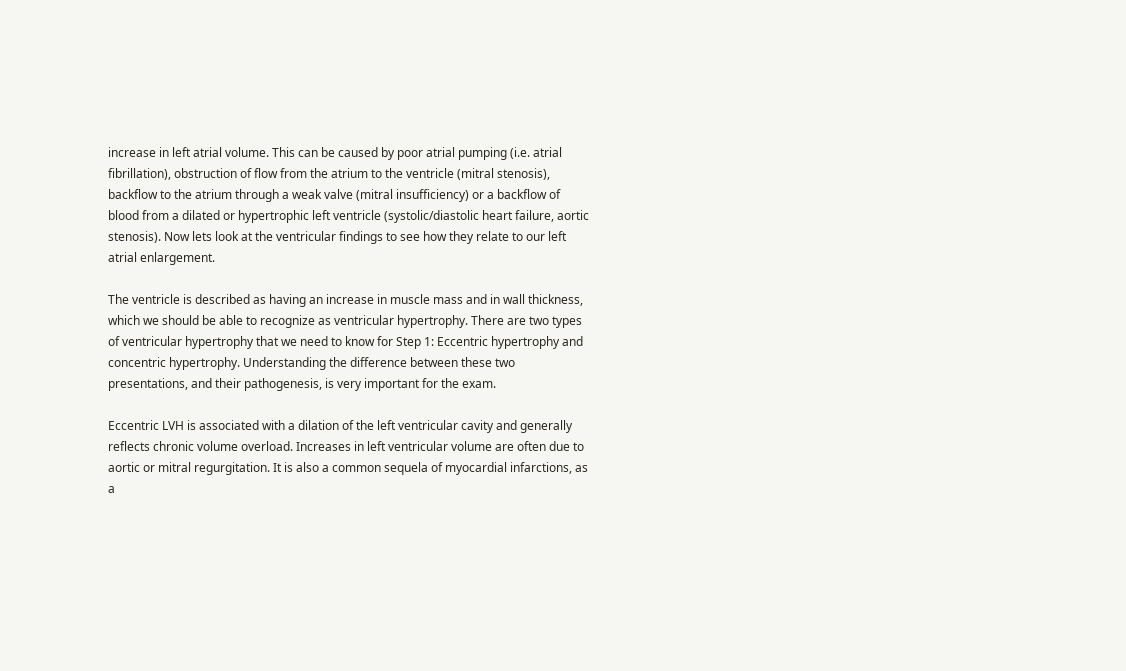increase in left atrial volume. This can be caused by poor atrial pumping (i.e. atrial fibrillation), obstruction of flow from the atrium to the ventricle (mitral stenosis), backflow to the atrium through a weak valve (mitral insufficiency) or a backflow of blood from a dilated or hypertrophic left ventricle (systolic/diastolic heart failure, aortic stenosis). Now lets look at the ventricular findings to see how they relate to our left atrial enlargement.

The ventricle is described as having an increase in muscle mass and in wall thickness, which we should be able to recognize as ventricular hypertrophy. There are two types of ventricular hypertrophy that we need to know for Step 1: Eccentric hypertrophy and concentric hypertrophy. Understanding the difference between these two presentations, and their pathogenesis, is very important for the exam.

Eccentric LVH is associated with a dilation of the left ventricular cavity and generally reflects chronic volume overload. Increases in left ventricular volume are often due to aortic or mitral regurgitation. It is also a common sequela of myocardial infarctions, as a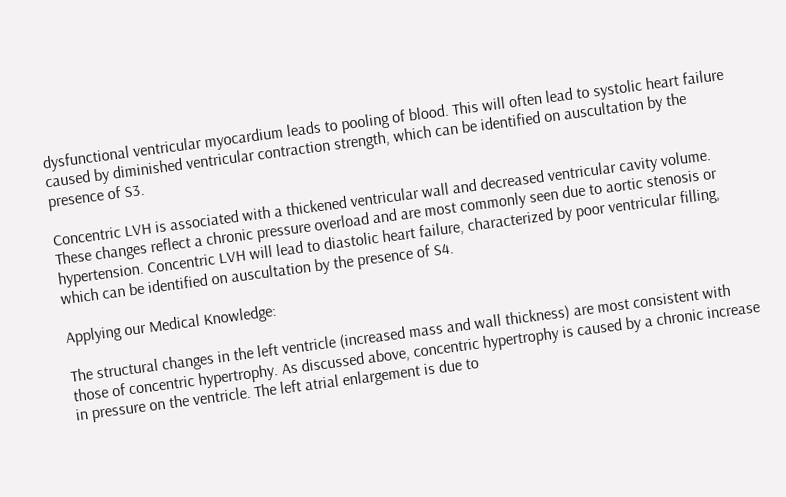dysfunctional ventricular myocardium leads to pooling of blood. This will often lead to systolic heart failure caused by diminished ventricular contraction strength, which can be identified on auscultation by the presence of S3.

Concentric LVH is associated with a thickened ventricular wall and decreased ventricular cavity volume. These changes reflect a chronic pressure overload and are most commonly seen due to aortic stenosis or hypertension. Concentric LVH will lead to diastolic heart failure, characterized by poor ventricular filling, which can be identified on auscultation by the presence of S4.

Applying our Medical Knowledge:

The structural changes in the left ventricle (increased mass and wall thickness) are most consistent with those of concentric hypertrophy. As discussed above, concentric hypertrophy is caused by a chronic increase in pressure on the ventricle. The left atrial enlargement is due to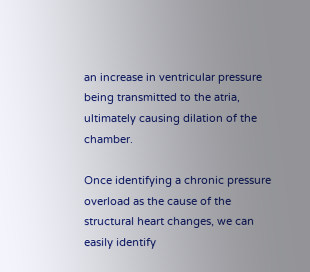an increase in ventricular pressure being transmitted to the atria, ultimately causing dilation of the chamber.

Once identifying a chronic pressure overload as the cause of the structural heart changes, we can easily identify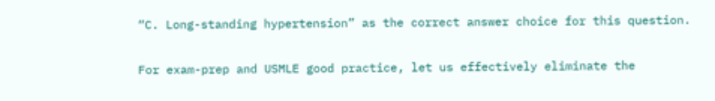“C. Long-standing hypertension” as the correct answer choice for this question.

For exam-prep and USMLE good practice, let us effectively eliminate the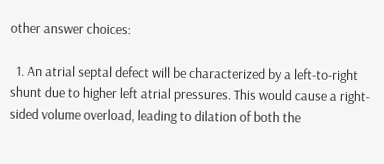other answer choices:

  1. An atrial septal defect will be characterized by a left-to-right shunt due to higher left atrial pressures. This would cause a right-sided volume overload, leading to dilation of both the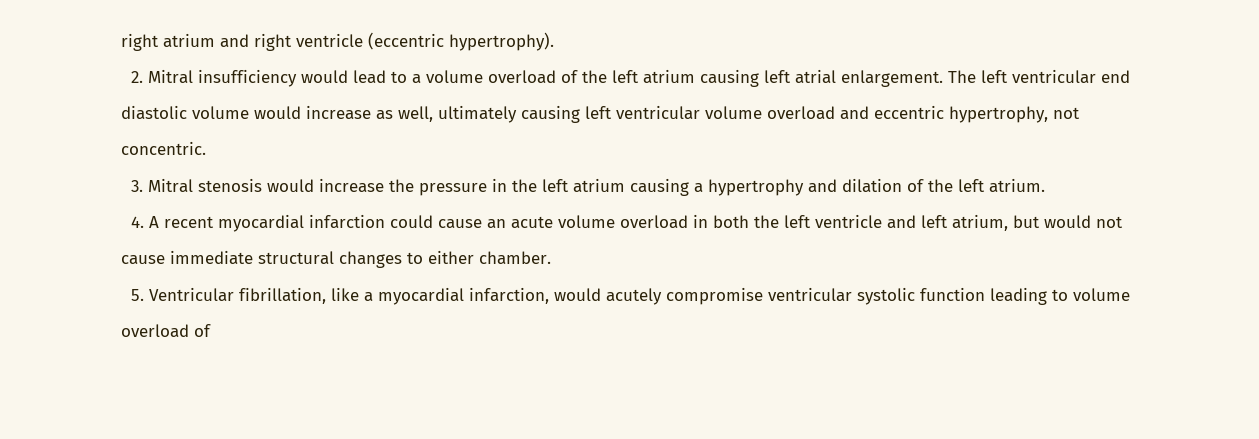right atrium and right ventricle (eccentric hypertrophy).
  2. Mitral insufficiency would lead to a volume overload of the left atrium causing left atrial enlargement. The left ventricular end diastolic volume would increase as well, ultimately causing left ventricular volume overload and eccentric hypertrophy, not concentric.
  3. Mitral stenosis would increase the pressure in the left atrium causing a hypertrophy and dilation of the left atrium.
  4. A recent myocardial infarction could cause an acute volume overload in both the left ventricle and left atrium, but would not cause immediate structural changes to either chamber.
  5. Ventricular fibrillation, like a myocardial infarction, would acutely compromise ventricular systolic function leading to volume overload of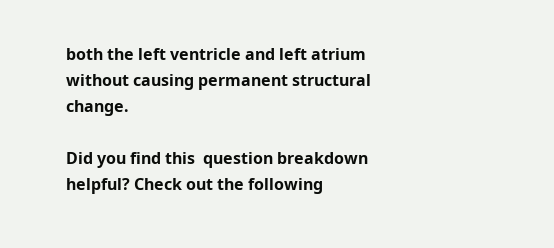both the left ventricle and left atrium without causing permanent structural change.

Did you find this  question breakdown helpful? Check out the following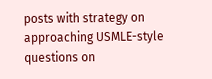posts with strategy on approaching USMLE-style questions on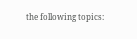the following topics: